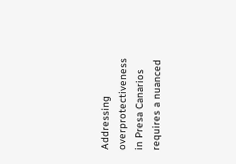Addressing overprotectiveness in Presa Canarios requires a nuanced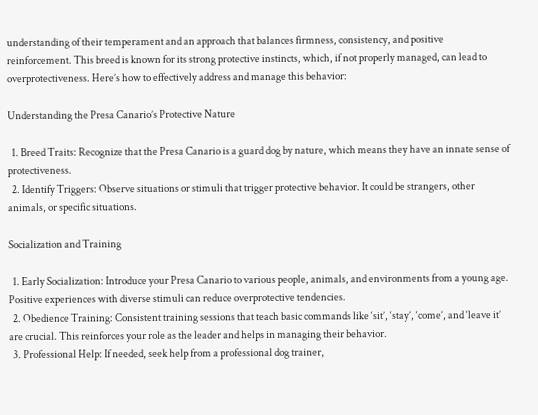understanding of their temperament and an approach that balances firmness, consistency, and positive reinforcement. This breed is known for its strong protective instincts, which, if not properly managed, can lead to overprotectiveness. Here’s how to effectively address and manage this behavior:

Understanding the Presa Canario’s Protective Nature

  1. Breed Traits: Recognize that the Presa Canario is a guard dog by nature, which means they have an innate sense of protectiveness.
  2. Identify Triggers: Observe situations or stimuli that trigger protective behavior. It could be strangers, other animals, or specific situations.

Socialization and Training

  1. Early Socialization: Introduce your Presa Canario to various people, animals, and environments from a young age. Positive experiences with diverse stimuli can reduce overprotective tendencies.
  2. Obedience Training: Consistent training sessions that teach basic commands like ‘sit’, ‘stay’, ‘come’, and ‘leave it’ are crucial. This reinforces your role as the leader and helps in managing their behavior.
  3. Professional Help: If needed, seek help from a professional dog trainer,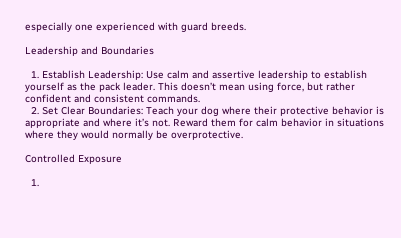especially one experienced with guard breeds.

Leadership and Boundaries

  1. Establish Leadership: Use calm and assertive leadership to establish yourself as the pack leader. This doesn’t mean using force, but rather confident and consistent commands.
  2. Set Clear Boundaries: Teach your dog where their protective behavior is appropriate and where it’s not. Reward them for calm behavior in situations where they would normally be overprotective.

Controlled Exposure

  1.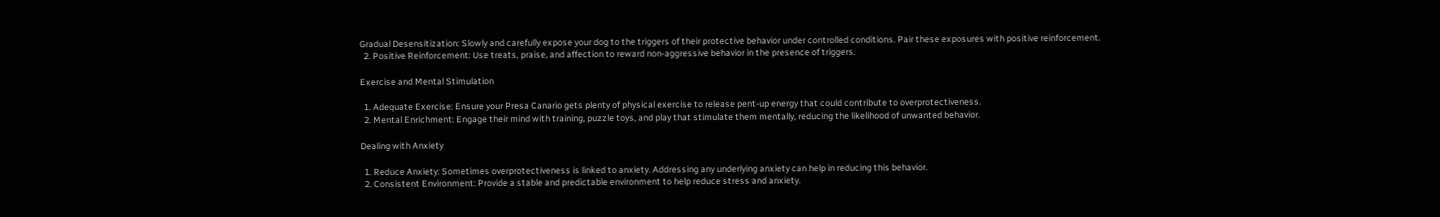Gradual Desensitization: Slowly and carefully expose your dog to the triggers of their protective behavior under controlled conditions. Pair these exposures with positive reinforcement.
  2. Positive Reinforcement: Use treats, praise, and affection to reward non-aggressive behavior in the presence of triggers.

Exercise and Mental Stimulation

  1. Adequate Exercise: Ensure your Presa Canario gets plenty of physical exercise to release pent-up energy that could contribute to overprotectiveness.
  2. Mental Enrichment: Engage their mind with training, puzzle toys, and play that stimulate them mentally, reducing the likelihood of unwanted behavior.

Dealing with Anxiety

  1. Reduce Anxiety: Sometimes overprotectiveness is linked to anxiety. Addressing any underlying anxiety can help in reducing this behavior.
  2. Consistent Environment: Provide a stable and predictable environment to help reduce stress and anxiety.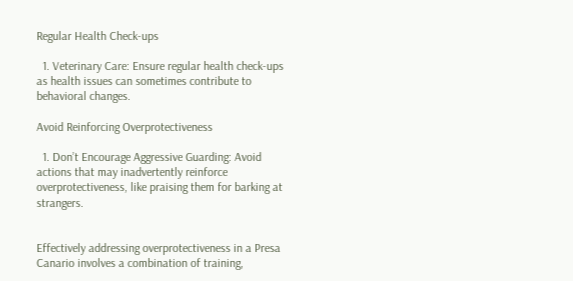Regular Health Check-ups

  1. Veterinary Care: Ensure regular health check-ups as health issues can sometimes contribute to behavioral changes.

Avoid Reinforcing Overprotectiveness

  1. Don’t Encourage Aggressive Guarding: Avoid actions that may inadvertently reinforce overprotectiveness, like praising them for barking at strangers.


Effectively addressing overprotectiveness in a Presa Canario involves a combination of training,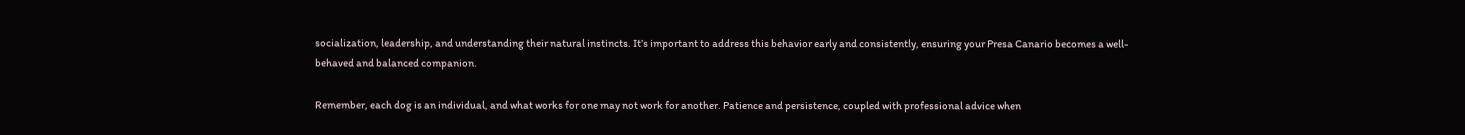socialization, leadership, and understanding their natural instincts. It’s important to address this behavior early and consistently, ensuring your Presa Canario becomes a well-behaved and balanced companion.

Remember, each dog is an individual, and what works for one may not work for another. Patience and persistence, coupled with professional advice when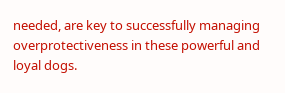needed, are key to successfully managing overprotectiveness in these powerful and loyal dogs.